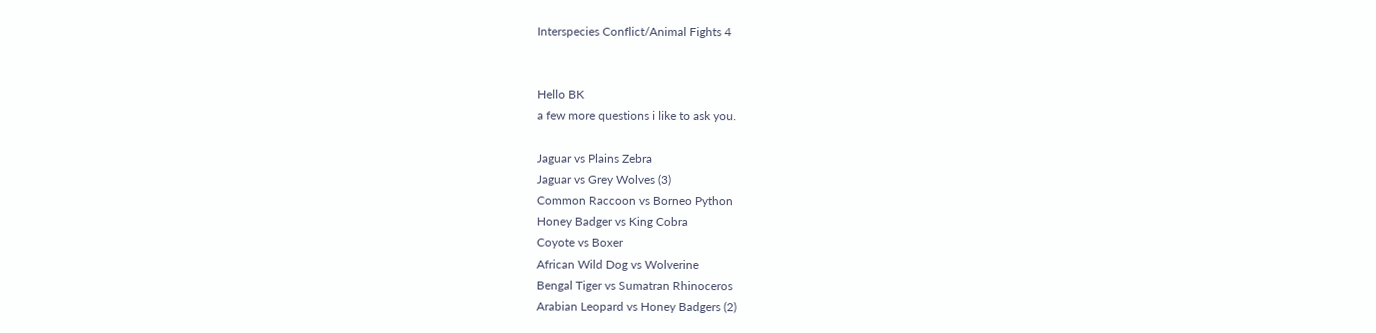Interspecies Conflict/Animal Fights 4


Hello BK
a few more questions i like to ask you.

Jaguar vs Plains Zebra
Jaguar vs Grey Wolves (3)
Common Raccoon vs Borneo Python
Honey Badger vs King Cobra
Coyote vs Boxer
African Wild Dog vs Wolverine
Bengal Tiger vs Sumatran Rhinoceros
Arabian Leopard vs Honey Badgers (2)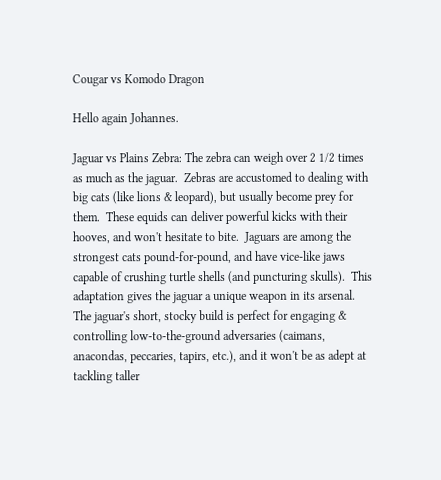Cougar vs Komodo Dragon

Hello again Johannes.

Jaguar vs Plains Zebra: The zebra can weigh over 2 1/2 times as much as the jaguar.  Zebras are accustomed to dealing with big cats (like lions & leopard), but usually become prey for them.  These equids can deliver powerful kicks with their hooves, and won't hesitate to bite.  Jaguars are among the strongest cats pound-for-pound, and have vice-like jaws capable of crushing turtle shells (and puncturing skulls).  This adaptation gives the jaguar a unique weapon in its arsenal.  The jaguar's short, stocky build is perfect for engaging & controlling low-to-the-ground adversaries (caimans, anacondas, peccaries, tapirs, etc.), and it won't be as adept at tackling taller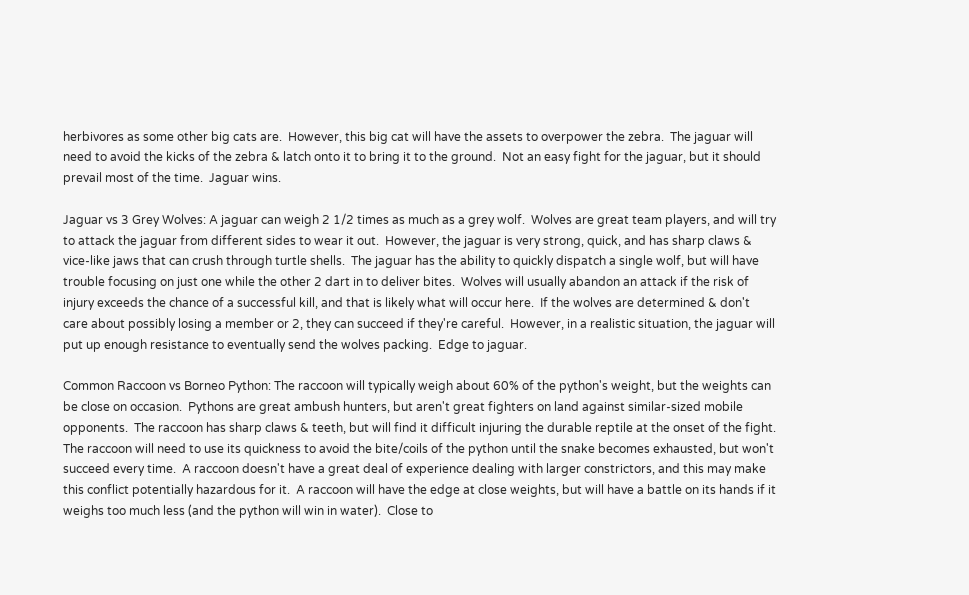herbivores as some other big cats are.  However, this big cat will have the assets to overpower the zebra.  The jaguar will need to avoid the kicks of the zebra & latch onto it to bring it to the ground.  Not an easy fight for the jaguar, but it should prevail most of the time.  Jaguar wins.

Jaguar vs 3 Grey Wolves: A jaguar can weigh 2 1/2 times as much as a grey wolf.  Wolves are great team players, and will try to attack the jaguar from different sides to wear it out.  However, the jaguar is very strong, quick, and has sharp claws & vice-like jaws that can crush through turtle shells.  The jaguar has the ability to quickly dispatch a single wolf, but will have trouble focusing on just one while the other 2 dart in to deliver bites.  Wolves will usually abandon an attack if the risk of injury exceeds the chance of a successful kill, and that is likely what will occur here.  If the wolves are determined & don't care about possibly losing a member or 2, they can succeed if they're careful.  However, in a realistic situation, the jaguar will put up enough resistance to eventually send the wolves packing.  Edge to jaguar.

Common Raccoon vs Borneo Python: The raccoon will typically weigh about 60% of the python's weight, but the weights can be close on occasion.  Pythons are great ambush hunters, but aren't great fighters on land against similar-sized mobile opponents.  The raccoon has sharp claws & teeth, but will find it difficult injuring the durable reptile at the onset of the fight.  The raccoon will need to use its quickness to avoid the bite/coils of the python until the snake becomes exhausted, but won't succeed every time.  A raccoon doesn't have a great deal of experience dealing with larger constrictors, and this may make this conflict potentially hazardous for it.  A raccoon will have the edge at close weights, but will have a battle on its hands if it weighs too much less (and the python will win in water).  Close to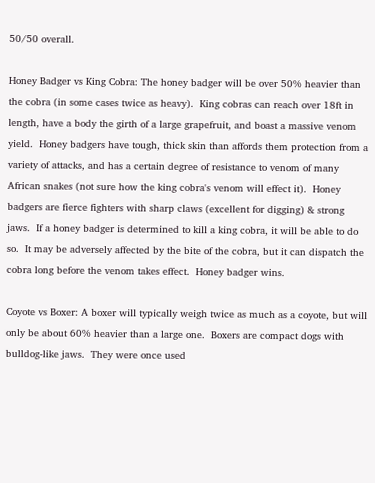50/50 overall.

Honey Badger vs King Cobra: The honey badger will be over 50% heavier than the cobra (in some cases twice as heavy).  King cobras can reach over 18ft in length, have a body the girth of a large grapefruit, and boast a massive venom yield.  Honey badgers have tough, thick skin than affords them protection from a variety of attacks, and has a certain degree of resistance to venom of many African snakes (not sure how the king cobra's venom will effect it).  Honey badgers are fierce fighters with sharp claws (excellent for digging) & strong jaws.  If a honey badger is determined to kill a king cobra, it will be able to do so.  It may be adversely affected by the bite of the cobra, but it can dispatch the cobra long before the venom takes effect.  Honey badger wins.

Coyote vs Boxer: A boxer will typically weigh twice as much as a coyote, but will only be about 60% heavier than a large one.  Boxers are compact dogs with bulldog-like jaws.  They were once used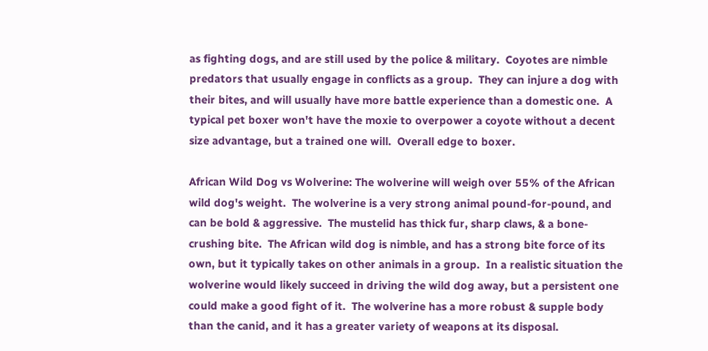as fighting dogs, and are still used by the police & military.  Coyotes are nimble predators that usually engage in conflicts as a group.  They can injure a dog with their bites, and will usually have more battle experience than a domestic one.  A typical pet boxer won't have the moxie to overpower a coyote without a decent size advantage, but a trained one will.  Overall edge to boxer.

African Wild Dog vs Wolverine: The wolverine will weigh over 55% of the African wild dog's weight.  The wolverine is a very strong animal pound-for-pound, and can be bold & aggressive.  The mustelid has thick fur, sharp claws, & a bone-crushing bite.  The African wild dog is nimble, and has a strong bite force of its own, but it typically takes on other animals in a group.  In a realistic situation the wolverine would likely succeed in driving the wild dog away, but a persistent one could make a good fight of it.  The wolverine has a more robust & supple body than the canid, and it has a greater variety of weapons at its disposal.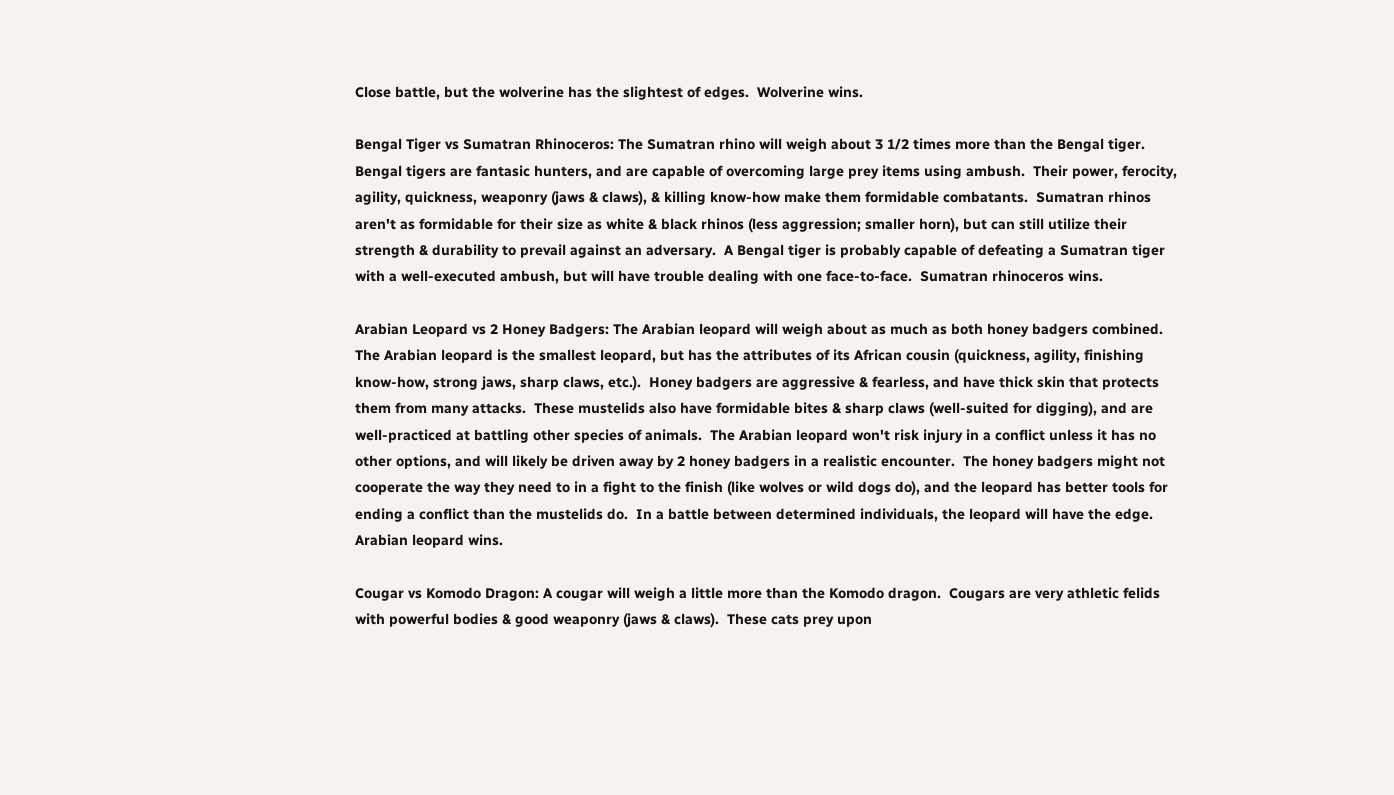Close battle, but the wolverine has the slightest of edges.  Wolverine wins.

Bengal Tiger vs Sumatran Rhinoceros: The Sumatran rhino will weigh about 3 1/2 times more than the Bengal tiger.  Bengal tigers are fantasic hunters, and are capable of overcoming large prey items using ambush.  Their power, ferocity, agility, quickness, weaponry (jaws & claws), & killing know-how make them formidable combatants.  Sumatran rhinos aren't as formidable for their size as white & black rhinos (less aggression; smaller horn), but can still utilize their strength & durability to prevail against an adversary.  A Bengal tiger is probably capable of defeating a Sumatran tiger with a well-executed ambush, but will have trouble dealing with one face-to-face.  Sumatran rhinoceros wins.

Arabian Leopard vs 2 Honey Badgers: The Arabian leopard will weigh about as much as both honey badgers combined.  The Arabian leopard is the smallest leopard, but has the attributes of its African cousin (quickness, agility, finishing know-how, strong jaws, sharp claws, etc.).  Honey badgers are aggressive & fearless, and have thick skin that protects them from many attacks.  These mustelids also have formidable bites & sharp claws (well-suited for digging), and are well-practiced at battling other species of animals.  The Arabian leopard won't risk injury in a conflict unless it has no other options, and will likely be driven away by 2 honey badgers in a realistic encounter.  The honey badgers might not cooperate the way they need to in a fight to the finish (like wolves or wild dogs do), and the leopard has better tools for ending a conflict than the mustelids do.  In a battle between determined individuals, the leopard will have the edge.  Arabian leopard wins.

Cougar vs Komodo Dragon: A cougar will weigh a little more than the Komodo dragon.  Cougars are very athletic felids with powerful bodies & good weaponry (jaws & claws).  These cats prey upon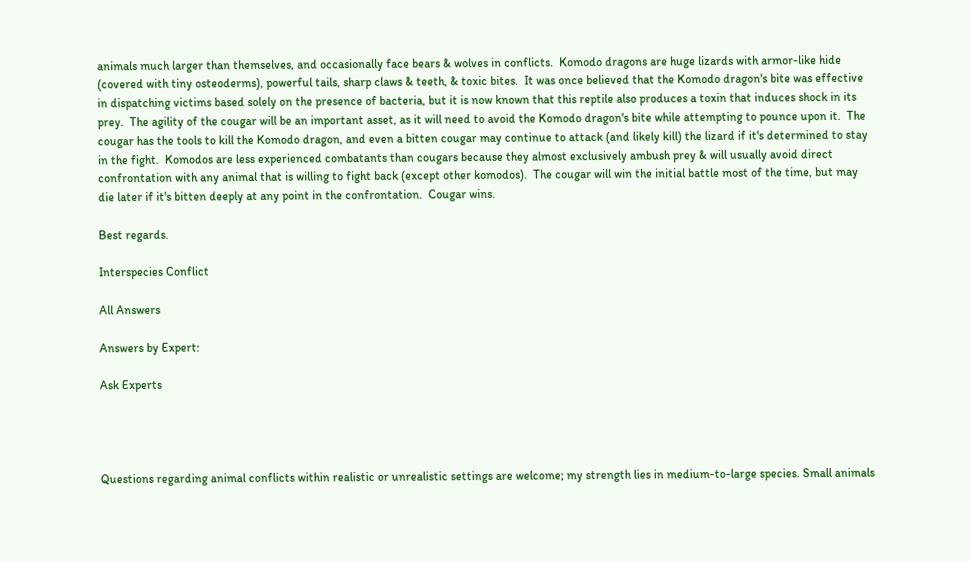animals much larger than themselves, and occasionally face bears & wolves in conflicts.  Komodo dragons are huge lizards with armor-like hide (covered with tiny osteoderms), powerful tails, sharp claws & teeth, & toxic bites.  It was once believed that the Komodo dragon's bite was effective in dispatching victims based solely on the presence of bacteria, but it is now known that this reptile also produces a toxin that induces shock in its prey.  The agility of the cougar will be an important asset, as it will need to avoid the Komodo dragon's bite while attempting to pounce upon it.  The cougar has the tools to kill the Komodo dragon, and even a bitten cougar may continue to attack (and likely kill) the lizard if it's determined to stay in the fight.  Komodos are less experienced combatants than cougars because they almost exclusively ambush prey & will usually avoid direct confrontation with any animal that is willing to fight back (except other komodos).  The cougar will win the initial battle most of the time, but may die later if it's bitten deeply at any point in the confrontation.  Cougar wins.

Best regards.

Interspecies Conflict

All Answers

Answers by Expert:

Ask Experts




Questions regarding animal conflicts within realistic or unrealistic settings are welcome; my strength lies in medium-to-large species. Small animals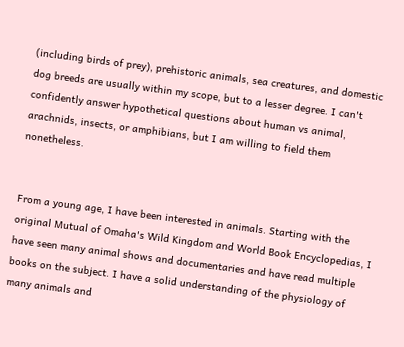(including birds of prey), prehistoric animals, sea creatures, and domestic dog breeds are usually within my scope, but to a lesser degree. I can't confidently answer hypothetical questions about human vs animal, arachnids, insects, or amphibians, but I am willing to field them nonetheless.


From a young age, I have been interested in animals. Starting with the original Mutual of Omaha's Wild Kingdom and World Book Encyclopedias, I have seen many animal shows and documentaries and have read multiple books on the subject. I have a solid understanding of the physiology of many animals and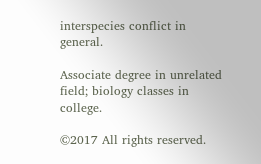interspecies conflict in general.

Associate degree in unrelated field; biology classes in college.

©2017 All rights reserved.